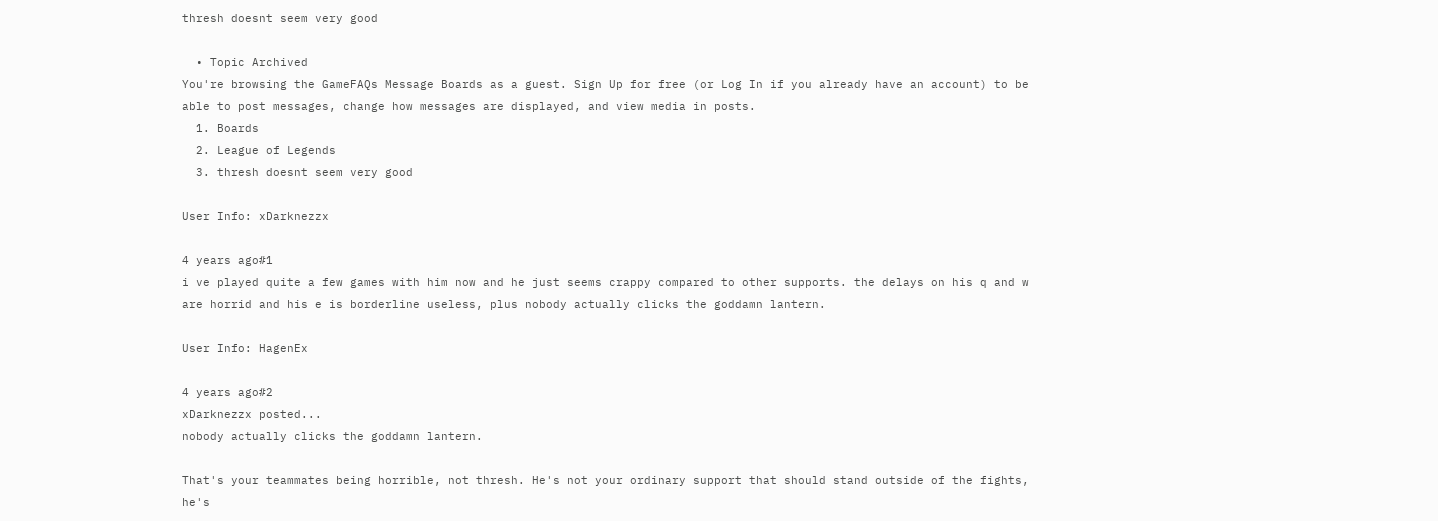thresh doesnt seem very good

  • Topic Archived
You're browsing the GameFAQs Message Boards as a guest. Sign Up for free (or Log In if you already have an account) to be able to post messages, change how messages are displayed, and view media in posts.
  1. Boards
  2. League of Legends
  3. thresh doesnt seem very good

User Info: xDarknezzx

4 years ago#1
i ve played quite a few games with him now and he just seems crappy compared to other supports. the delays on his q and w are horrid and his e is borderline useless, plus nobody actually clicks the goddamn lantern.

User Info: HagenEx

4 years ago#2
xDarknezzx posted...
nobody actually clicks the goddamn lantern.

That's your teammates being horrible, not thresh. He's not your ordinary support that should stand outside of the fights, he's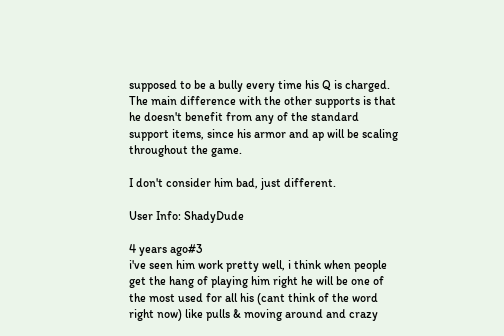supposed to be a bully every time his Q is charged. The main difference with the other supports is that he doesn't benefit from any of the standard support items, since his armor and ap will be scaling throughout the game.

I don't consider him bad, just different.

User Info: ShadyDude

4 years ago#3
i've seen him work pretty well, i think when people get the hang of playing him right he will be one of the most used for all his (cant think of the word right now) like pulls & moving around and crazy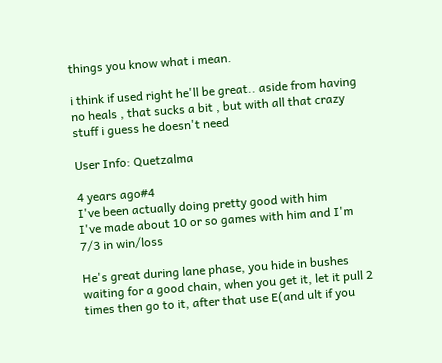things you know what i mean.

i think if used right he'll be great.. aside from having no heals , that sucks a bit , but with all that crazy stuff i guess he doesn't need

User Info: Quetzalma

4 years ago#4
I've been actually doing pretty good with him
I've made about 10 or so games with him and I'm 7/3 in win/loss

He's great during lane phase, you hide in bushes waiting for a good chain, when you get it, let it pull 2 times then go to it, after that use E(and ult if you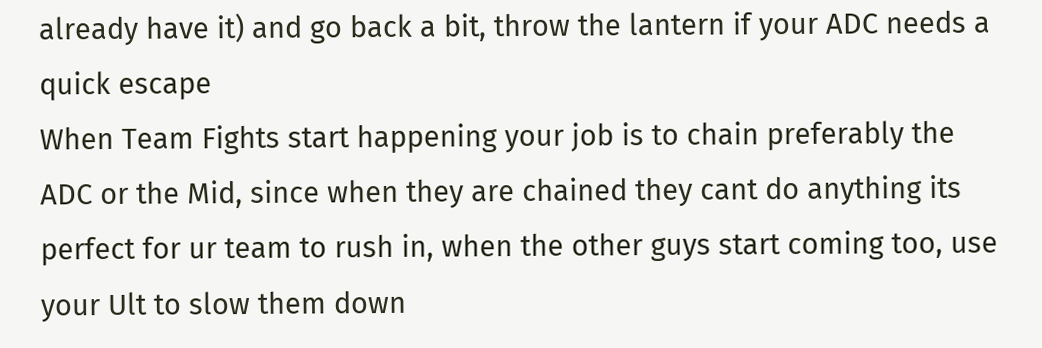already have it) and go back a bit, throw the lantern if your ADC needs a quick escape
When Team Fights start happening your job is to chain preferably the ADC or the Mid, since when they are chained they cant do anything its perfect for ur team to rush in, when the other guys start coming too, use your Ult to slow them down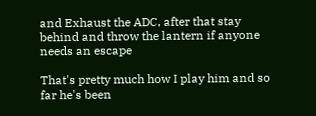and Exhaust the ADC, after that stay behind and throw the lantern if anyone needs an escape

That's pretty much how I play him and so far he's been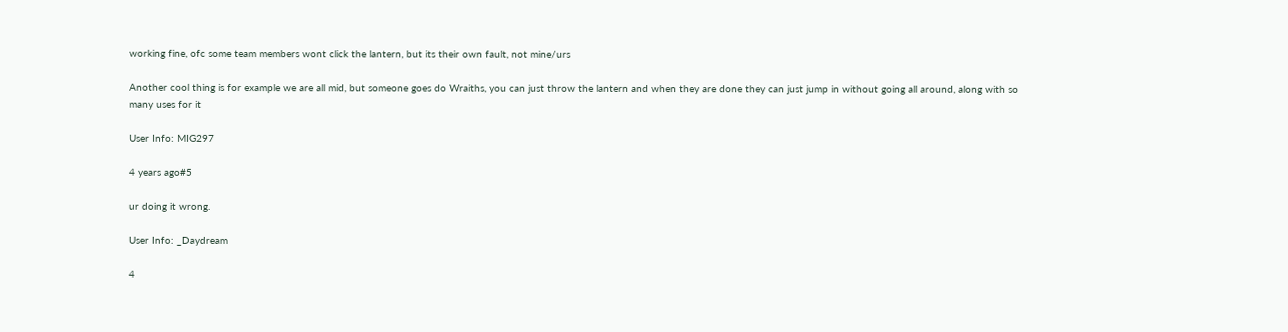working fine, ofc some team members wont click the lantern, but its their own fault, not mine/urs

Another cool thing is for example we are all mid, but someone goes do Wraiths, you can just throw the lantern and when they are done they can just jump in without going all around, along with so many uses for it

User Info: MIG297

4 years ago#5

ur doing it wrong.

User Info: _Daydream

4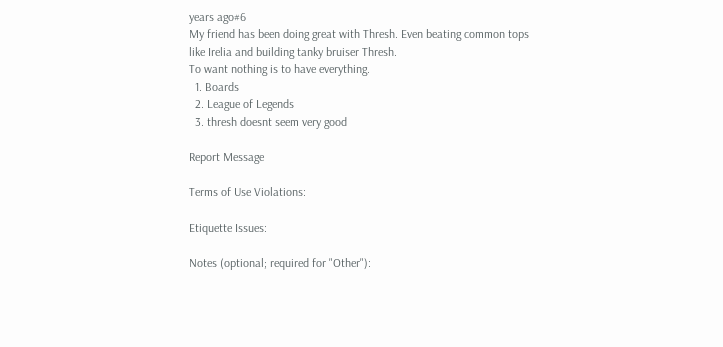years ago#6
My friend has been doing great with Thresh. Even beating common tops like Irelia and building tanky bruiser Thresh.
To want nothing is to have everything.
  1. Boards
  2. League of Legends
  3. thresh doesnt seem very good

Report Message

Terms of Use Violations:

Etiquette Issues:

Notes (optional; required for "Other"):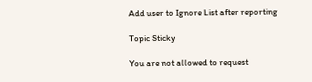Add user to Ignore List after reporting

Topic Sticky

You are not allowed to request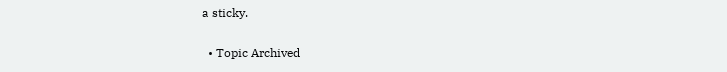a sticky.

  • Topic Archived